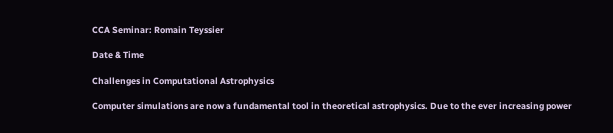CCA Seminar: Romain Teyssier

Date & Time

Challenges in Computational Astrophysics

Computer simulations are now a fundamental tool in theoretical astrophysics. Due to the ever increasing power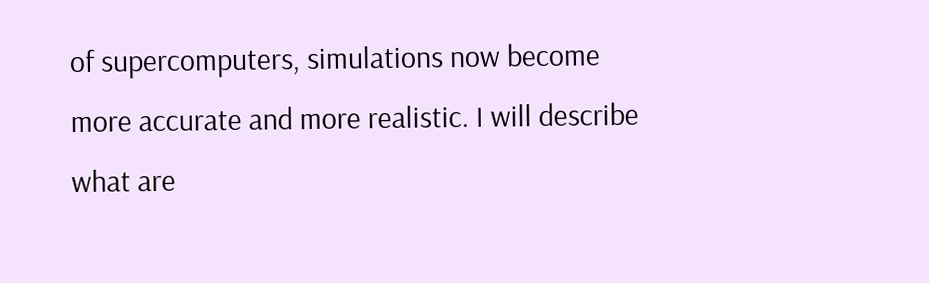of supercomputers, simulations now become more accurate and more realistic. I will describe what are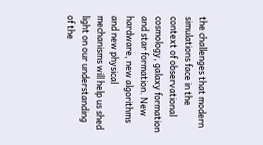the challenges that modern simulations face in the context of observational cosmology, galaxy formation and star formation. New hardware, new algorithms and new physical mechanisms will help us shed light on our understanding of the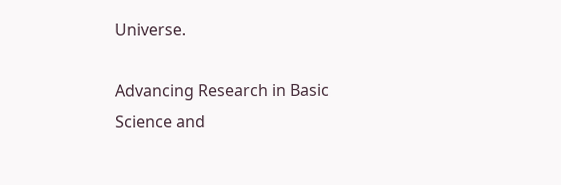Universe.

Advancing Research in Basic Science and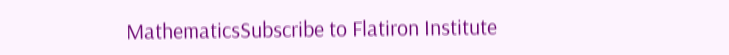MathematicsSubscribe to Flatiron Institute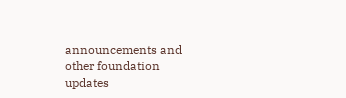announcements and other foundation updates